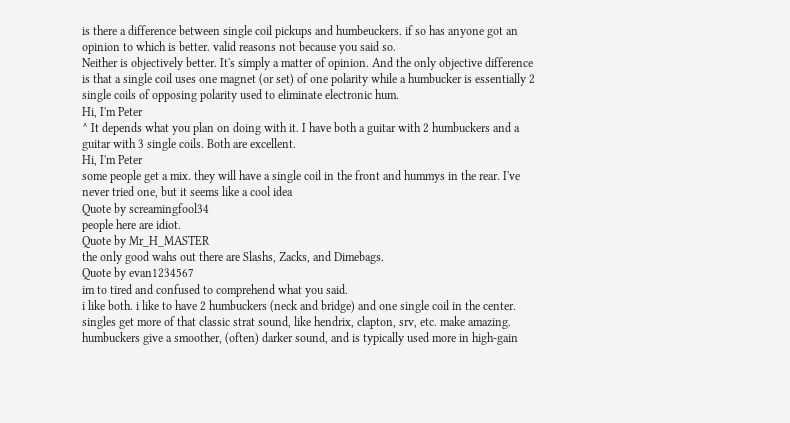is there a difference between single coil pickups and humbeuckers. if so has anyone got an opinion to which is better. valid reasons not because you said so.
Neither is objectively better. It's simply a matter of opinion. And the only objective difference is that a single coil uses one magnet (or set) of one polarity while a humbucker is essentially 2 single coils of opposing polarity used to eliminate electronic hum.
Hi, I'm Peter
^ It depends what you plan on doing with it. I have both a guitar with 2 humbuckers and a guitar with 3 single coils. Both are excellent.
Hi, I'm Peter
some people get a mix. they will have a single coil in the front and hummys in the rear. I've never tried one, but it seems like a cool idea
Quote by screamingfool34
people here are idiot.
Quote by Mr_H_MASTER
the only good wahs out there are Slashs, Zacks, and Dimebags.
Quote by evan1234567
im to tired and confused to comprehend what you said.
i like both. i like to have 2 humbuckers (neck and bridge) and one single coil in the center. singles get more of that classic strat sound, like hendrix, clapton, srv, etc. make amazing. humbuckers give a smoother, (often) darker sound, and is typically used more in high-gain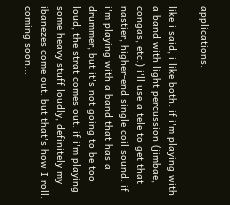applications.

like i said, i like both. if i'm playing with a band with light percussion (jimbae, congas, etc.) i'll use a tele to get that nastier, higher-end single coil sound. if i'm playing with a band that has a drummer, but it's not going to be too loud, the strat comes out. if i'm playing some heavy stuff loudly, definitely my ibanezes come out. but that's how I roll.
coming soon...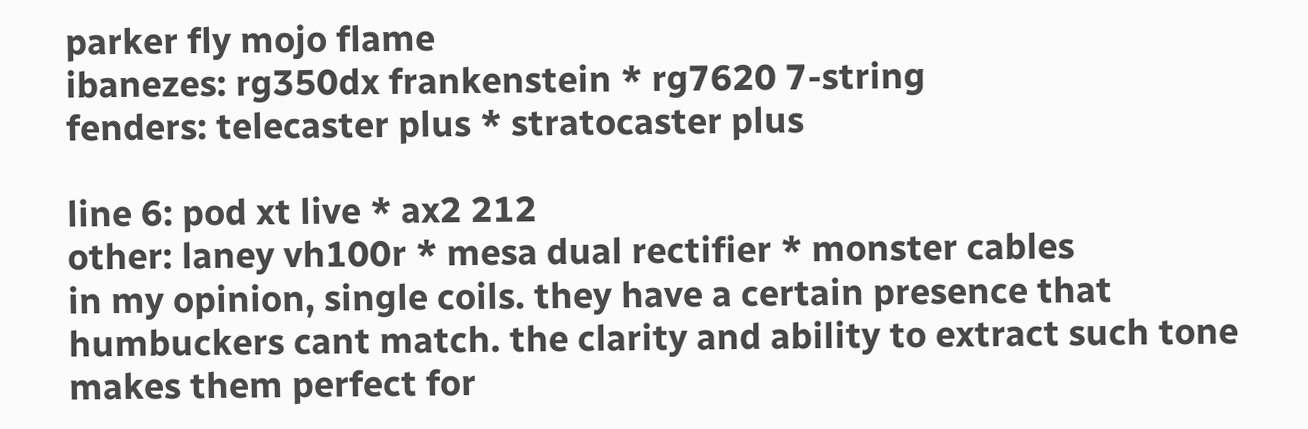parker fly mojo flame
ibanezes: rg350dx frankenstein * rg7620 7-string
fenders: telecaster plus * stratocaster plus

line 6: pod xt live * ax2 212
other: laney vh100r * mesa dual rectifier * monster cables
in my opinion, single coils. they have a certain presence that humbuckers cant match. the clarity and ability to extract such tone makes them perfect for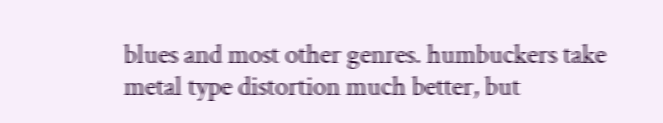blues and most other genres. humbuckers take metal type distortion much better, but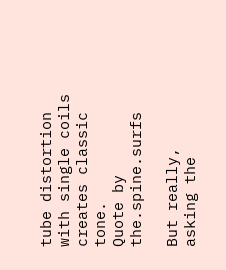tube distortion with single coils creates classic tone.
Quote by the.spine.surfs

But really, asking the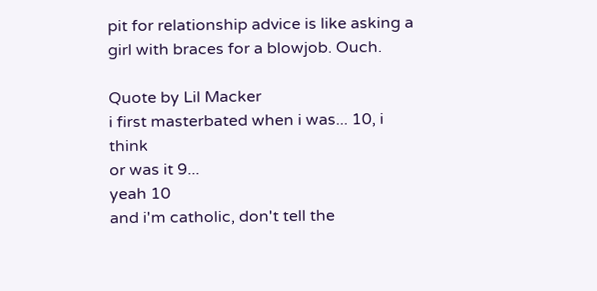pit for relationship advice is like asking a girl with braces for a blowjob. Ouch.

Quote by Lil Macker
i first masterbated when i was... 10, i think
or was it 9...
yeah 10
and i'm catholic, don't tell the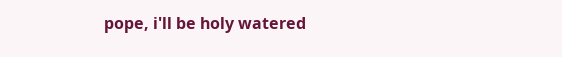pope, i'll be holy watered